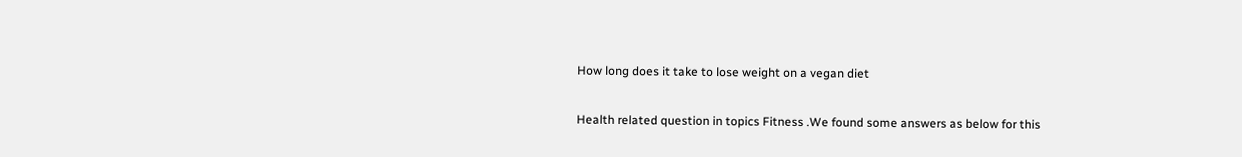How long does it take to lose weight on a vegan diet

Health related question in topics Fitness .We found some answers as below for this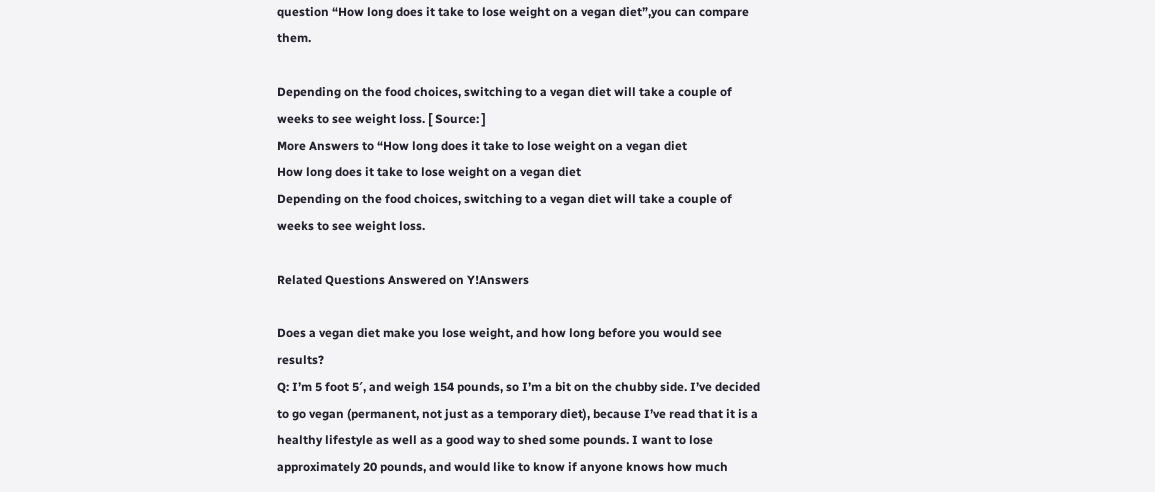question “How long does it take to lose weight on a vegan diet”,you can compare them.

Depending on the food choices, switching to a vegan diet will take a couple of weeks to see weight loss. [ Source: ]
More Answers to “How long does it take to lose weight on a vegan diet
How long does it take to lose weight on a vegan diet
Depending on the food choices, switching to a vegan diet will take a couple of weeks to see weight loss.

Related Questions Answered on Y!Answers

Does a vegan diet make you lose weight, and how long before you would see results?
Q: I’m 5 foot 5′, and weigh 154 pounds, so I’m a bit on the chubby side. I’ve decided to go vegan (permanent, not just as a temporary diet), because I’ve read that it is a healthy lifestyle as well as a good way to shed some pounds. I want to lose approximately 20 pounds, and would like to know if anyone knows how much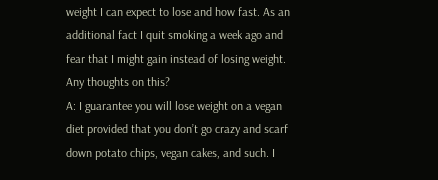weight I can expect to lose and how fast. As an additional fact I quit smoking a week ago and fear that I might gain instead of losing weight. Any thoughts on this?
A: I guarantee you will lose weight on a vegan diet provided that you don’t go crazy and scarf down potato chips, vegan cakes, and such. I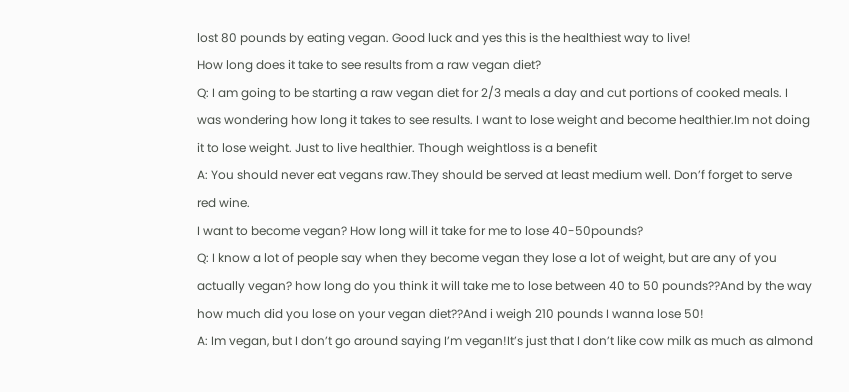lost 80 pounds by eating vegan. Good luck and yes this is the healthiest way to live!
How long does it take to see results from a raw vegan diet?
Q: I am going to be starting a raw vegan diet for 2/3 meals a day and cut portions of cooked meals. I was wondering how long it takes to see results. I want to lose weight and become healthier.Im not doing it to lose weight. Just to live healthier. Though weightloss is a benefit
A: You should never eat vegans raw.They should be served at least medium well. Don’f forget to serve red wine.
I want to become vegan? How long will it take for me to lose 40-50pounds?
Q: I know a lot of people say when they become vegan they lose a lot of weight, but are any of you actually vegan? how long do you think it will take me to lose between 40 to 50 pounds??And by the way how much did you lose on your vegan diet??And i weigh 210 pounds I wanna lose 50!
A: Im vegan, but I don’t go around saying I’m vegan!It’s just that I don’t like cow milk as much as almond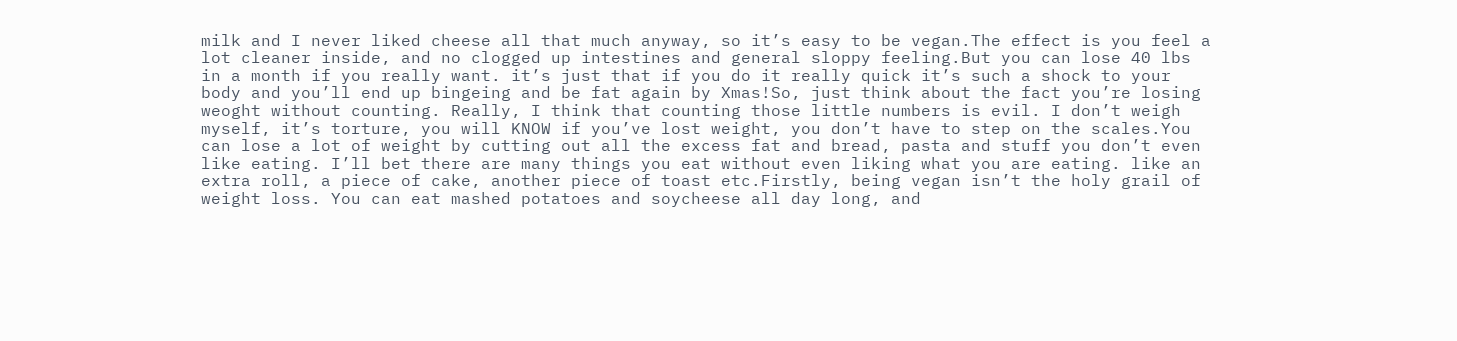milk and I never liked cheese all that much anyway, so it’s easy to be vegan.The effect is you feel a lot cleaner inside, and no clogged up intestines and general sloppy feeling.But you can lose 40 lbs in a month if you really want. it’s just that if you do it really quick it’s such a shock to your body and you’ll end up bingeing and be fat again by Xmas!So, just think about the fact you’re losing weoght without counting. Really, I think that counting those little numbers is evil. I don’t weigh myself, it’s torture, you will KNOW if you’ve lost weight, you don’t have to step on the scales.You can lose a lot of weight by cutting out all the excess fat and bread, pasta and stuff you don’t even like eating. I’ll bet there are many things you eat without even liking what you are eating. like an extra roll, a piece of cake, another piece of toast etc.Firstly, being vegan isn’t the holy grail of weight loss. You can eat mashed potatoes and soycheese all day long, and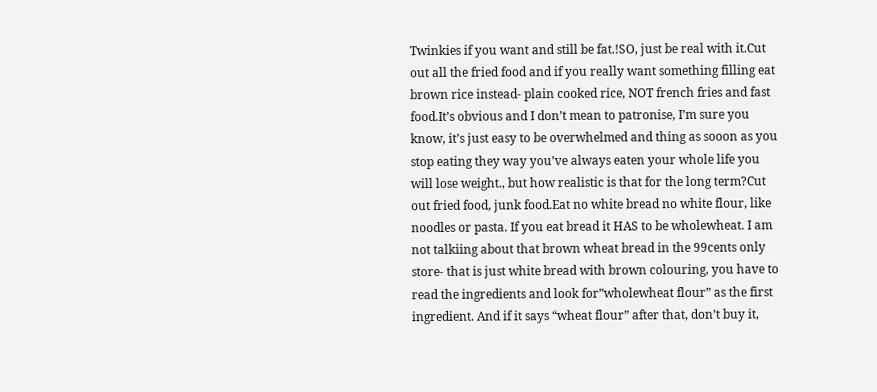Twinkies if you want and still be fat.!SO, just be real with it.Cut out all the fried food and if you really want something filling eat brown rice instead- plain cooked rice, NOT french fries and fast food.It’s obvious and I don’t mean to patronise, I’m sure you know, it’s just easy to be overwhelmed and thing as sooon as you stop eating they way you’ve always eaten your whole life you will lose weight., but how realistic is that for the long term?Cut out fried food, junk food.Eat no white bread no white flour, like noodles or pasta. If you eat bread it HAS to be wholewheat. I am not talkiing about that brown wheat bread in the 99cents only store- that is just white bread with brown colouring, you have to read the ingredients and look for”wholewheat flour” as the first ingredient. And if it says “wheat flour” after that, don’t buy it,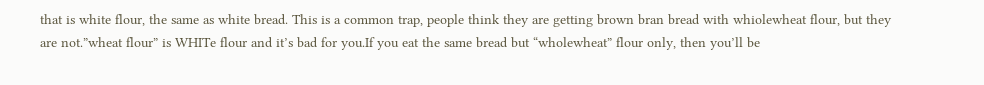that is white flour, the same as white bread. This is a common trap, people think they are getting brown bran bread with whiolewheat flour, but they are not.”wheat flour” is WHITe flour and it’s bad for you.If you eat the same bread but “wholewheat” flour only, then you’ll be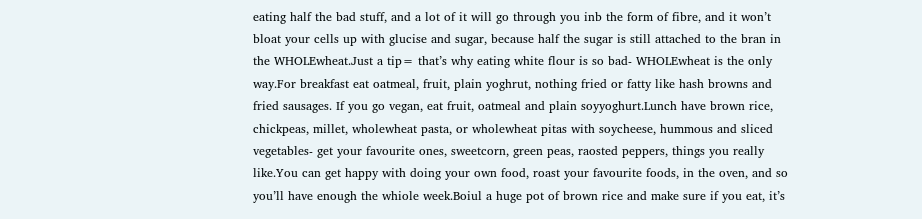eating half the bad stuff, and a lot of it will go through you inb the form of fibre, and it won’t bloat your cells up with glucise and sugar, because half the sugar is still attached to the bran in the WHOLEwheat.Just a tip= that’s why eating white flour is so bad- WHOLEwheat is the only way.For breakfast eat oatmeal, fruit, plain yoghrut, nothing fried or fatty like hash browns and fried sausages. If you go vegan, eat fruit, oatmeal and plain soyyoghurt.Lunch have brown rice, chickpeas, millet, wholewheat pasta, or wholewheat pitas with soycheese, hummous and sliced vegetables- get your favourite ones, sweetcorn, green peas, raosted peppers, things you really like.You can get happy with doing your own food, roast your favourite foods, in the oven, and so you’ll have enough the whiole week.Boiul a huge pot of brown rice and make sure if you eat, it’s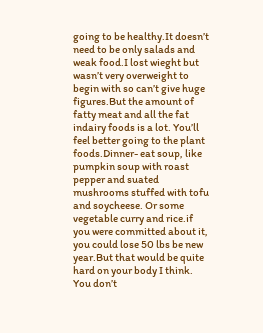going to be healthy.It doesn’t need to be only salads and weak food.I lost wieght but wasn’t very overweight to begin with so can’t give huge figures.But the amount of fatty meat and all the fat indairy foods is a lot. You’ll feel better going to the plant foods.Dinner- eat soup, like pumpkin soup with roast pepper and suated mushrooms stuffed with tofu and soycheese. Or some vegetable curry and rice.if you were committed about it, you could lose 50 lbs be new year.But that would be quite hard on your body I think. You don’t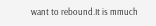want to rebound.It is mmuch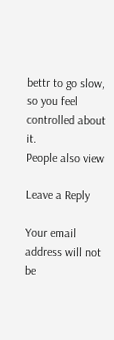bettr to go slow, so you feel controlled about it.
People also view

Leave a Reply

Your email address will not be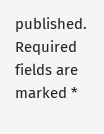published. Required fields are marked *